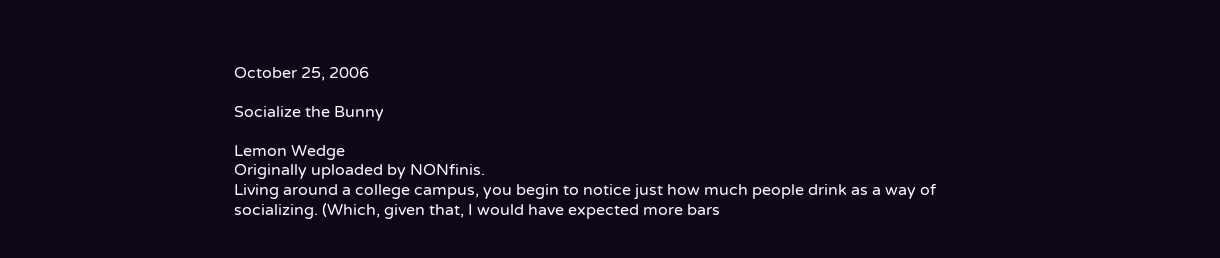October 25, 2006

Socialize the Bunny

Lemon Wedge
Originally uploaded by NONfinis.
Living around a college campus, you begin to notice just how much people drink as a way of socializing. (Which, given that, I would have expected more bars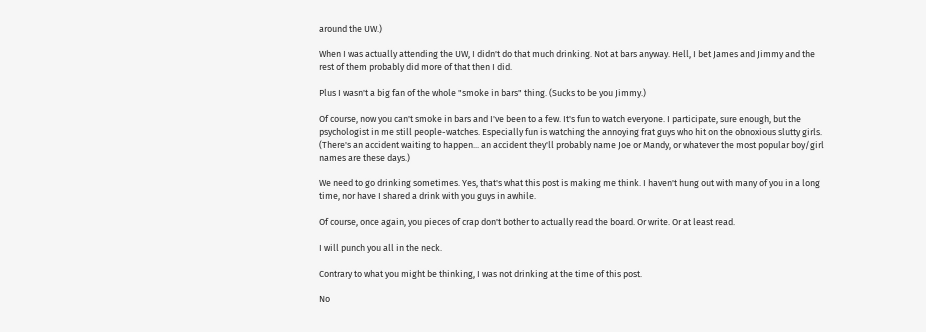around the UW.)

When I was actually attending the UW, I didn't do that much drinking. Not at bars anyway. Hell, I bet James and Jimmy and the rest of them probably did more of that then I did.

Plus I wasn't a big fan of the whole "smoke in bars" thing. (Sucks to be you Jimmy.)

Of course, now you can't smoke in bars and I've been to a few. It's fun to watch everyone. I participate, sure enough, but the psychologist in me still people-watches. Especially fun is watching the annoying frat guys who hit on the obnoxious slutty girls. (There's an accident waiting to happen... an accident they'll probably name Joe or Mandy, or whatever the most popular boy/girl names are these days.)

We need to go drinking sometimes. Yes, that's what this post is making me think. I haven't hung out with many of you in a long time, nor have I shared a drink with you guys in awhile.

Of course, once again, you pieces of crap don't bother to actually read the board. Or write. Or at least read.

I will punch you all in the neck.

Contrary to what you might be thinking, I was not drinking at the time of this post.

No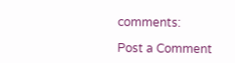comments:

Post a Comment